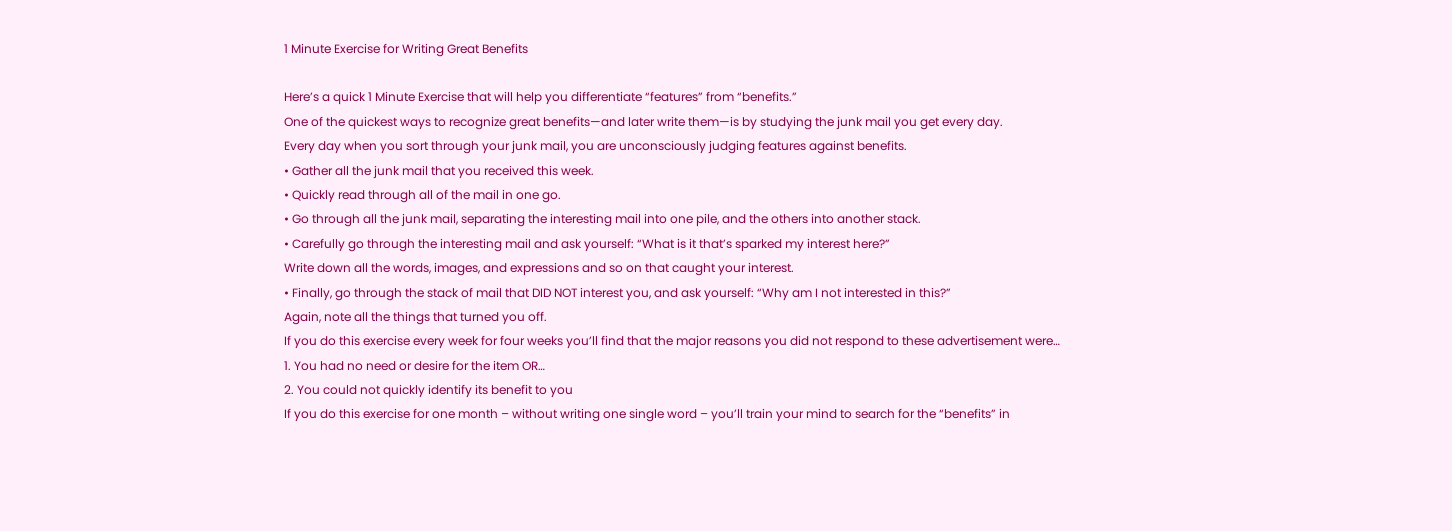1 Minute Exercise for Writing Great Benefits

Here’s a quick 1 Minute Exercise that will help you differentiate “features” from “benefits.”
One of the quickest ways to recognize great benefits—and later write them—is by studying the junk mail you get every day.
Every day when you sort through your junk mail, you are unconsciously judging features against benefits.
• Gather all the junk mail that you received this week.
• Quickly read through all of the mail in one go.
• Go through all the junk mail, separating the interesting mail into one pile, and the others into another stack.
• Carefully go through the interesting mail and ask yourself: “What is it that’s sparked my interest here?”
Write down all the words, images, and expressions and so on that caught your interest.
• Finally, go through the stack of mail that DID NOT interest you, and ask yourself: “Why am I not interested in this?”
Again, note all the things that turned you off.
If you do this exercise every week for four weeks you’ll find that the major reasons you did not respond to these advertisement were…
1. You had no need or desire for the item OR…
2. You could not quickly identify its benefit to you
If you do this exercise for one month – without writing one single word – you’ll train your mind to search for the “benefits” in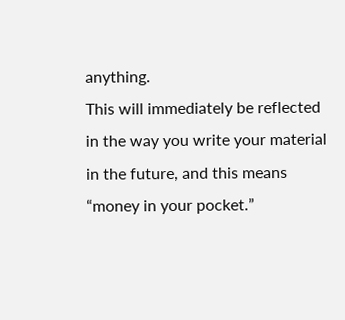anything.
This will immediately be reflected in the way you write your material in the future, and this means “money in your pocket.”